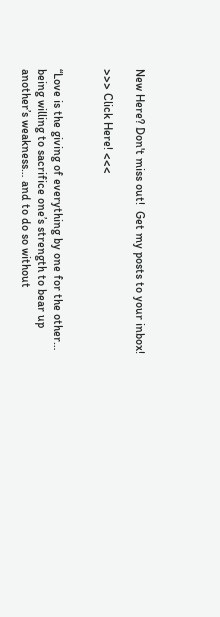New Here? Don't miss out!  Get my posts to your inbox!

>>> Click Here! <<<


“Love is the giving of everything by one for the other… being willing to sacrifice one’s strength to bear up another’s weakness… and to do so without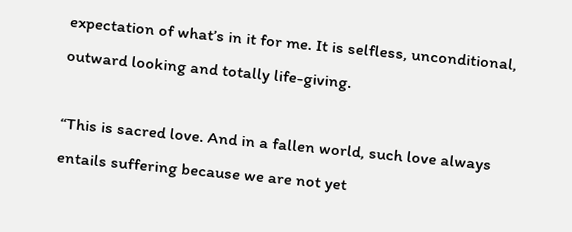expectation of what’s in it for me. It is selfless, unconditional, outward looking and totally life-giving.

“This is sacred love. And in a fallen world, such love always entails suffering because we are not yet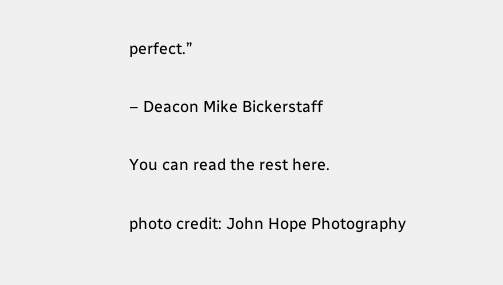perfect.”

– Deacon Mike Bickerstaff

You can read the rest here.

photo credit: John Hope Photography